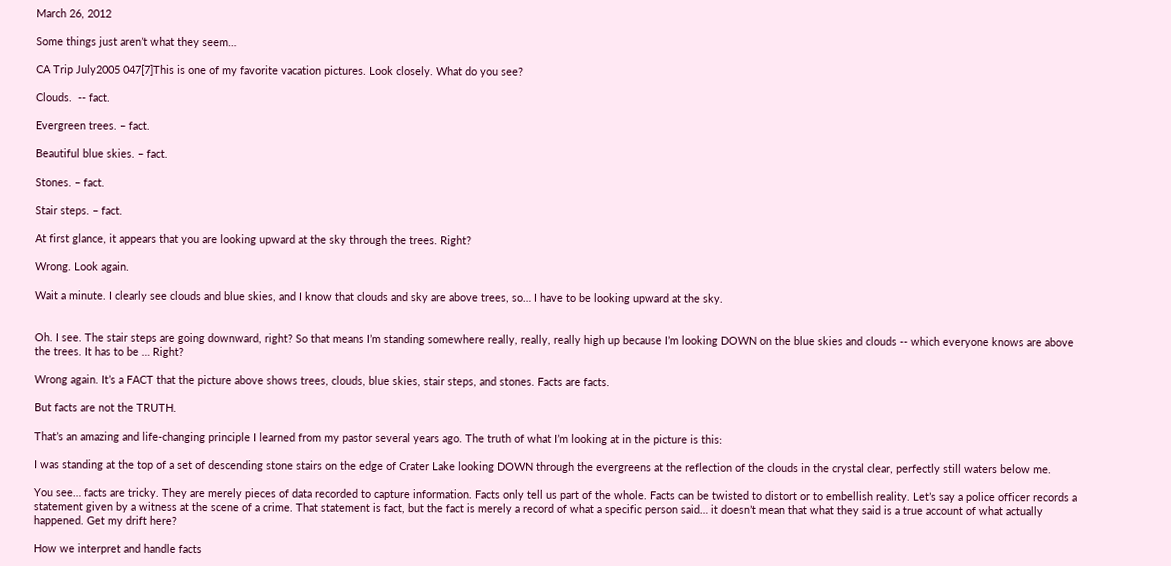March 26, 2012

Some things just aren’t what they seem…

CA Trip July2005 047[7]This is one of my favorite vacation pictures. Look closely. What do you see?

Clouds.  -- fact.

Evergreen trees. – fact.

Beautiful blue skies. – fact.

Stones. – fact.

Stair steps. – fact.

At first glance, it appears that you are looking upward at the sky through the trees. Right?

Wrong. Look again.

Wait a minute. I clearly see clouds and blue skies, and I know that clouds and sky are above trees, so… I have to be looking upward at the sky.


Oh. I see. The stair steps are going downward, right? So that means I’m standing somewhere really, really, really high up because I’m looking DOWN on the blue skies and clouds -- which everyone knows are above the trees. It has to be … Right?

Wrong again. It’s a FACT that the picture above shows trees, clouds, blue skies, stair steps, and stones. Facts are facts.

But facts are not the TRUTH.

That’s an amazing and life-changing principle I learned from my pastor several years ago. The truth of what I’m looking at in the picture is this:

I was standing at the top of a set of descending stone stairs on the edge of Crater Lake looking DOWN through the evergreens at the reflection of the clouds in the crystal clear, perfectly still waters below me.

You see… facts are tricky. They are merely pieces of data recorded to capture information. Facts only tell us part of the whole. Facts can be twisted to distort or to embellish reality. Let’s say a police officer records a statement given by a witness at the scene of a crime. That statement is fact, but the fact is merely a record of what a specific person said… it doesn’t mean that what they said is a true account of what actually happened. Get my drift here?

How we interpret and handle facts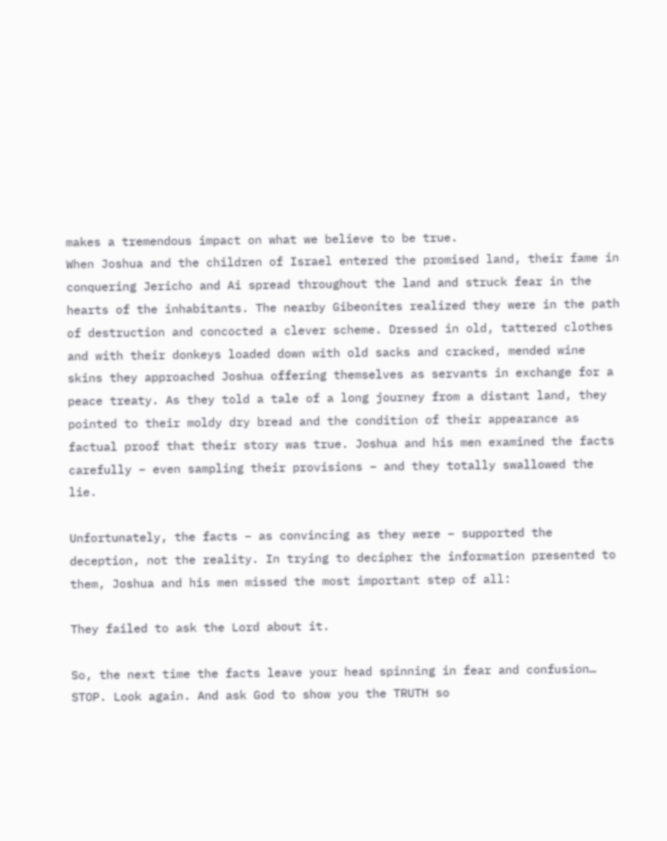makes a tremendous impact on what we believe to be true.
When Joshua and the children of Israel entered the promised land, their fame in conquering Jericho and Ai spread throughout the land and struck fear in the hearts of the inhabitants. The nearby Gibeonites realized they were in the path of destruction and concocted a clever scheme. Dressed in old, tattered clothes and with their donkeys loaded down with old sacks and cracked, mended wine skins they approached Joshua offering themselves as servants in exchange for a peace treaty. As they told a tale of a long journey from a distant land, they pointed to their moldy dry bread and the condition of their appearance as factual proof that their story was true. Joshua and his men examined the facts carefully – even sampling their provisions – and they totally swallowed the lie.

Unfortunately, the facts – as convincing as they were – supported the deception, not the reality. In trying to decipher the information presented to them, Joshua and his men missed the most important step of all:

They failed to ask the Lord about it.

So, the next time the facts leave your head spinning in fear and confusion… STOP. Look again. And ask God to show you the TRUTH so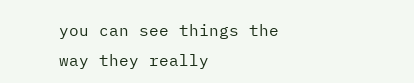you can see things the way they really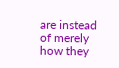are instead of merely how they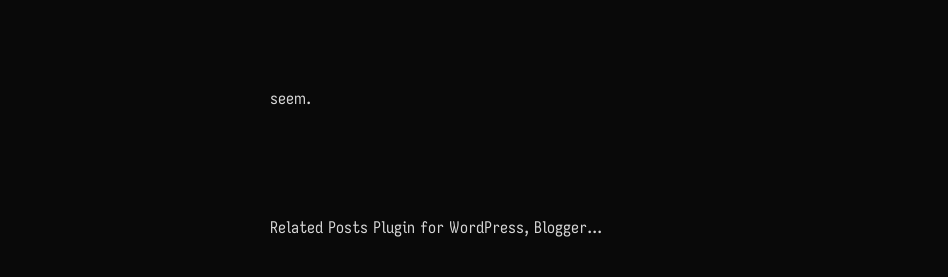seem.



Related Posts Plugin for WordPress, Blogger...